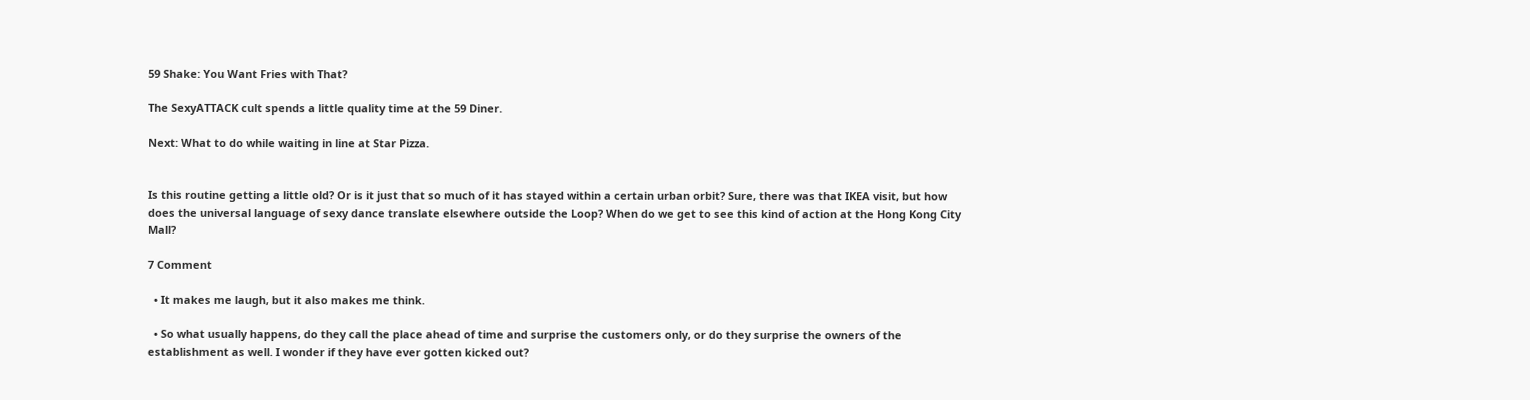59 Shake: You Want Fries with That?

The SexyATTACK cult spends a little quality time at the 59 Diner.

Next: What to do while waiting in line at Star Pizza.


Is this routine getting a little old? Or is it just that so much of it has stayed within a certain urban orbit? Sure, there was that IKEA visit, but how does the universal language of sexy dance translate elsewhere outside the Loop? When do we get to see this kind of action at the Hong Kong City Mall?

7 Comment

  • It makes me laugh, but it also makes me think.

  • So what usually happens, do they call the place ahead of time and surprise the customers only, or do they surprise the owners of the establishment as well. I wonder if they have ever gotten kicked out?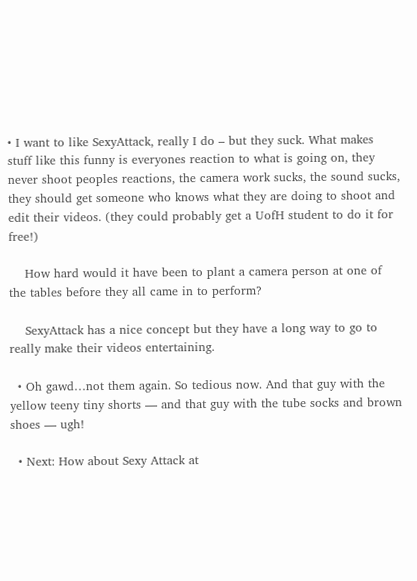• I want to like SexyAttack, really I do – but they suck. What makes stuff like this funny is everyones reaction to what is going on, they never shoot peoples reactions, the camera work sucks, the sound sucks, they should get someone who knows what they are doing to shoot and edit their videos. (they could probably get a UofH student to do it for free!)

    How hard would it have been to plant a camera person at one of the tables before they all came in to perform?

    SexyAttack has a nice concept but they have a long way to go to really make their videos entertaining.

  • Oh gawd…not them again. So tedious now. And that guy with the yellow teeny tiny shorts — and that guy with the tube socks and brown shoes — ugh!

  • Next: How about Sexy Attack at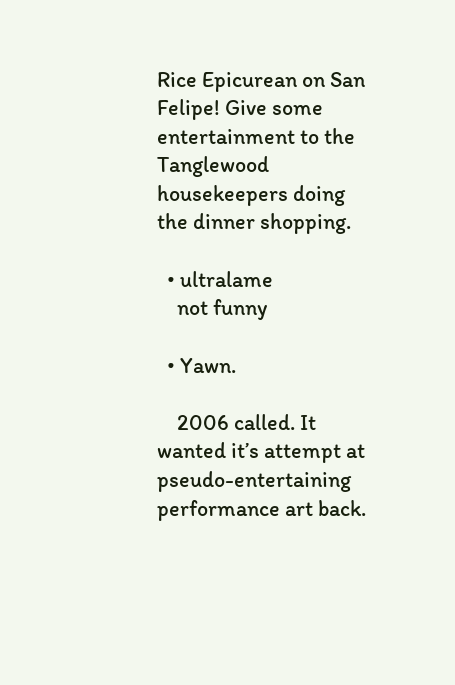Rice Epicurean on San Felipe! Give some entertainment to the Tanglewood housekeepers doing the dinner shopping.

  • ultralame
    not funny

  • Yawn.

    2006 called. It wanted it’s attempt at pseudo-entertaining performance art back.